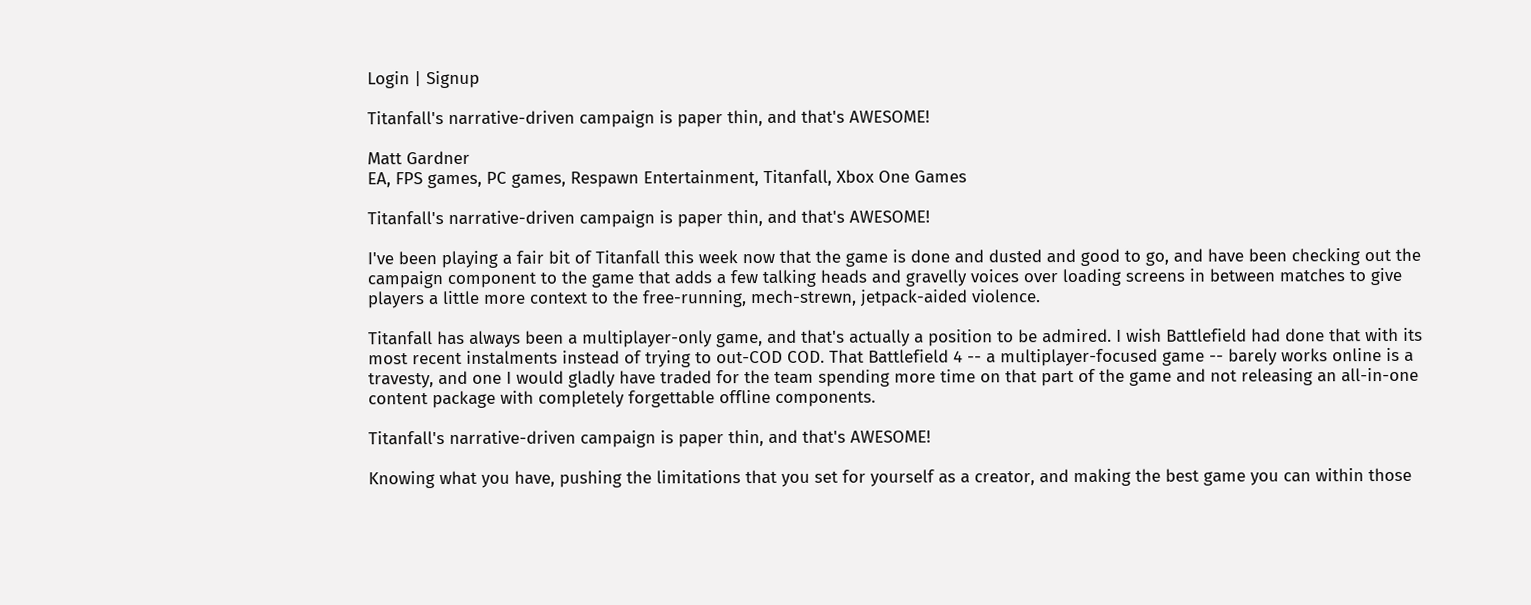Login | Signup

Titanfall's narrative-driven campaign is paper thin, and that's AWESOME!

Matt Gardner
EA, FPS games, PC games, Respawn Entertainment, Titanfall, Xbox One Games

Titanfall's narrative-driven campaign is paper thin, and that's AWESOME!

I've been playing a fair bit of Titanfall this week now that the game is done and dusted and good to go, and have been checking out the campaign component to the game that adds a few talking heads and gravelly voices over loading screens in between matches to give players a little more context to the free-running, mech-strewn, jetpack-aided violence.

Titanfall has always been a multiplayer-only game, and that's actually a position to be admired. I wish Battlefield had done that with its most recent instalments instead of trying to out-COD COD. That Battlefield 4 -- a multiplayer-focused game -- barely works online is a travesty, and one I would gladly have traded for the team spending more time on that part of the game and not releasing an all-in-one content package with completely forgettable offline components.

Titanfall's narrative-driven campaign is paper thin, and that's AWESOME!

Knowing what you have, pushing the limitations that you set for yourself as a creator, and making the best game you can within those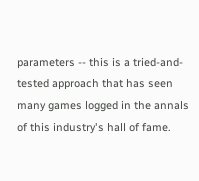parameters -- this is a tried-and-tested approach that has seen many games logged in the annals of this industry's hall of fame.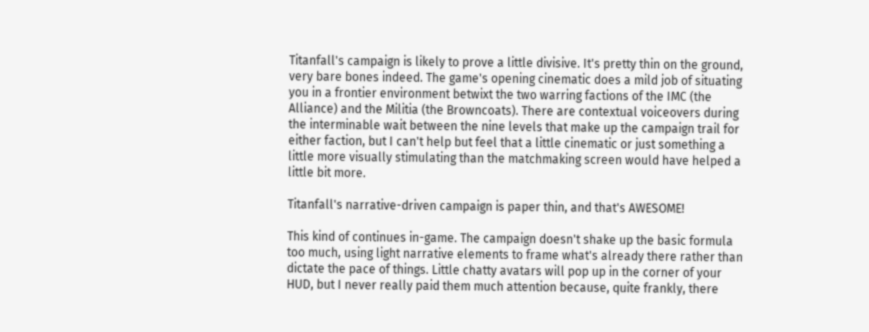Titanfall's campaign is likely to prove a little divisive. It's pretty thin on the ground, very bare bones indeed. The game's opening cinematic does a mild job of situating you in a frontier environment betwixt the two warring factions of the IMC (the Alliance) and the Militia (the Browncoats). There are contextual voiceovers during the interminable wait between the nine levels that make up the campaign trail for either faction, but I can't help but feel that a little cinematic or just something a little more visually stimulating than the matchmaking screen would have helped a little bit more.

Titanfall's narrative-driven campaign is paper thin, and that's AWESOME!

This kind of continues in-game. The campaign doesn't shake up the basic formula too much, using light narrative elements to frame what's already there rather than dictate the pace of things. Little chatty avatars will pop up in the corner of your HUD, but I never really paid them much attention because, quite frankly, there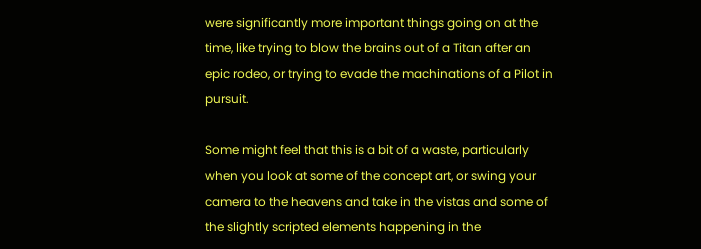were significantly more important things going on at the time, like trying to blow the brains out of a Titan after an epic rodeo, or trying to evade the machinations of a Pilot in pursuit.

Some might feel that this is a bit of a waste, particularly when you look at some of the concept art, or swing your camera to the heavens and take in the vistas and some of the slightly scripted elements happening in the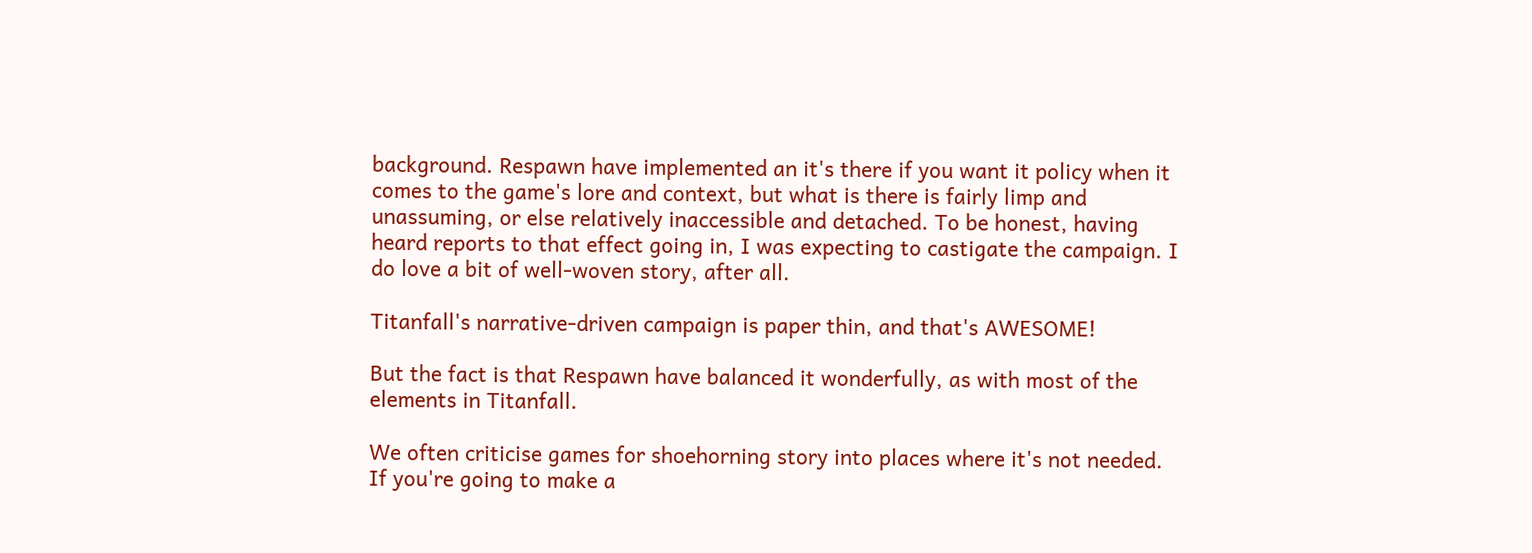background. Respawn have implemented an it's there if you want it policy when it comes to the game's lore and context, but what is there is fairly limp and unassuming, or else relatively inaccessible and detached. To be honest, having heard reports to that effect going in, I was expecting to castigate the campaign. I do love a bit of well-woven story, after all.

Titanfall's narrative-driven campaign is paper thin, and that's AWESOME!

But the fact is that Respawn have balanced it wonderfully, as with most of the elements in Titanfall.

We often criticise games for shoehorning story into places where it's not needed. If you're going to make a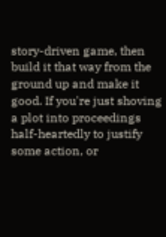story-driven game, then build it that way from the ground up and make it good. If you're just shoving a plot into proceedings half-heartedly to justify some action, or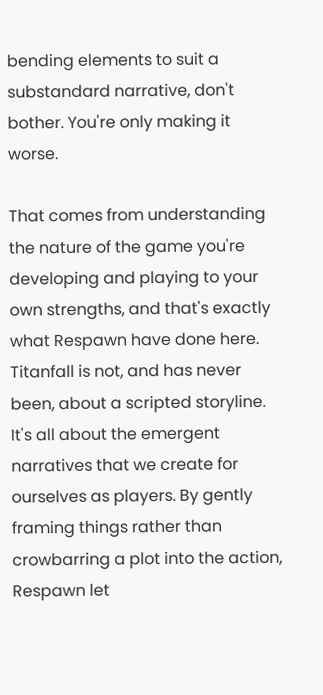bending elements to suit a substandard narrative, don't bother. You're only making it worse.

That comes from understanding the nature of the game you're developing and playing to your own strengths, and that's exactly what Respawn have done here. Titanfall is not, and has never been, about a scripted storyline. It's all about the emergent narratives that we create for ourselves as players. By gently framing things rather than crowbarring a plot into the action, Respawn let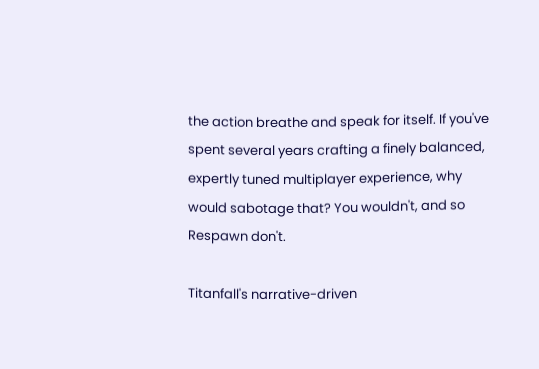the action breathe and speak for itself. If you've spent several years crafting a finely balanced, expertly tuned multiplayer experience, why would sabotage that? You wouldn't, and so Respawn don't.

Titanfall's narrative-driven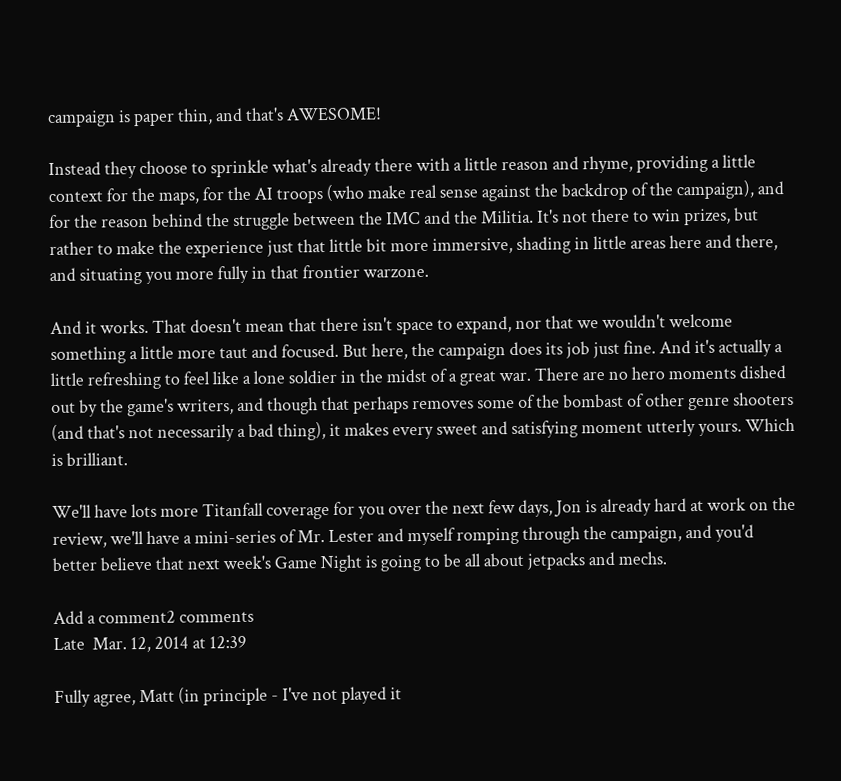campaign is paper thin, and that's AWESOME!

Instead they choose to sprinkle what's already there with a little reason and rhyme, providing a little context for the maps, for the AI troops (who make real sense against the backdrop of the campaign), and for the reason behind the struggle between the IMC and the Militia. It's not there to win prizes, but rather to make the experience just that little bit more immersive, shading in little areas here and there, and situating you more fully in that frontier warzone.

And it works. That doesn't mean that there isn't space to expand, nor that we wouldn't welcome something a little more taut and focused. But here, the campaign does its job just fine. And it's actually a little refreshing to feel like a lone soldier in the midst of a great war. There are no hero moments dished out by the game's writers, and though that perhaps removes some of the bombast of other genre shooters (and that's not necessarily a bad thing), it makes every sweet and satisfying moment utterly yours. Which is brilliant.

We'll have lots more Titanfall coverage for you over the next few days, Jon is already hard at work on the review, we'll have a mini-series of Mr. Lester and myself romping through the campaign, and you'd better believe that next week's Game Night is going to be all about jetpacks and mechs.

Add a comment2 comments
Late  Mar. 12, 2014 at 12:39

Fully agree, Matt (in principle - I've not played it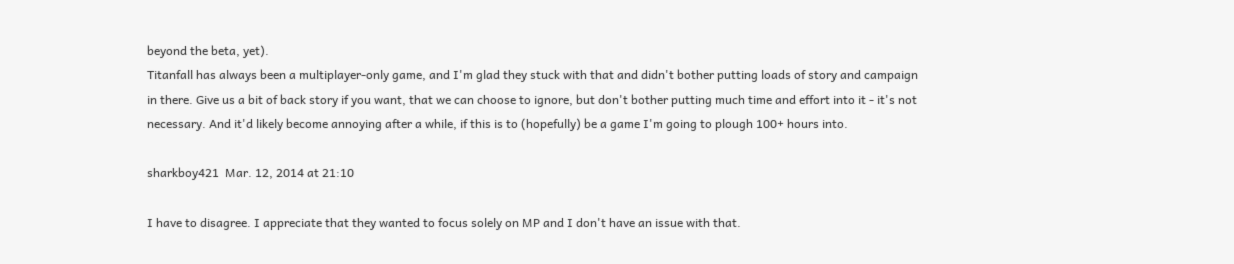beyond the beta, yet).
Titanfall has always been a multiplayer-only game, and I'm glad they stuck with that and didn't bother putting loads of story and campaign in there. Give us a bit of back story if you want, that we can choose to ignore, but don't bother putting much time and effort into it - it's not necessary. And it'd likely become annoying after a while, if this is to (hopefully) be a game I'm going to plough 100+ hours into.

sharkboy421  Mar. 12, 2014 at 21:10

I have to disagree. I appreciate that they wanted to focus solely on MP and I don't have an issue with that.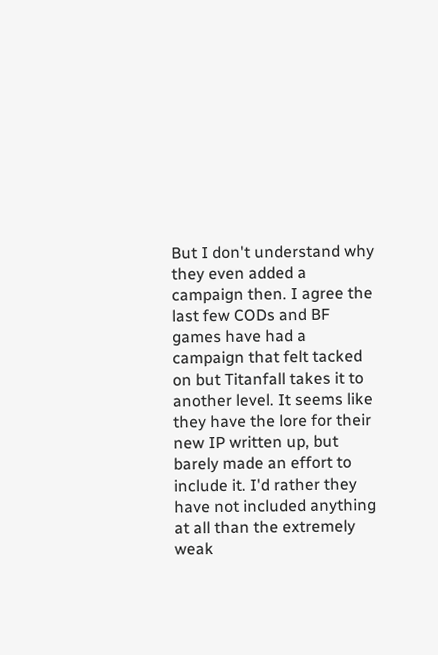But I don't understand why they even added a campaign then. I agree the last few CODs and BF games have had a campaign that felt tacked on but Titanfall takes it to another level. It seems like they have the lore for their new IP written up, but barely made an effort to include it. I'd rather they have not included anything at all than the extremely weak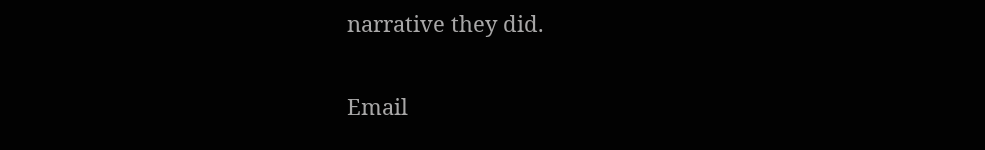narrative they did.

Email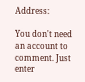Address:

You don't need an account to comment. Just enter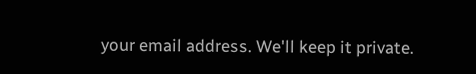your email address. We'll keep it private.